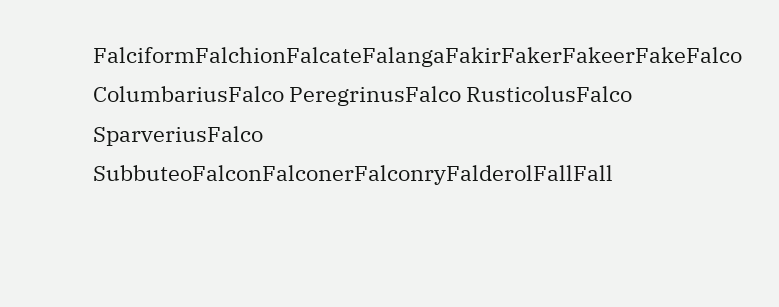FalciformFalchionFalcateFalangaFakirFakerFakeerFakeFalco ColumbariusFalco PeregrinusFalco RusticolusFalco SparveriusFalco SubbuteoFalconFalconerFalconryFalderolFallFall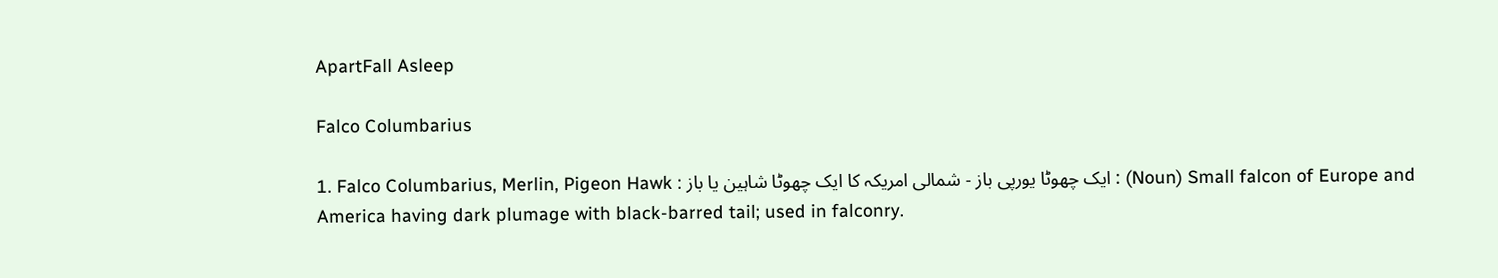ApartFall Asleep

Falco Columbarius

1. Falco Columbarius, Merlin, Pigeon Hawk : ایک چھوٹا یورپی باز - شمالی امریکہ کا ایک چھوٹا شاہین یا باز : (Noun) Small falcon of Europe and America having dark plumage with black-barred tail; used in falconry.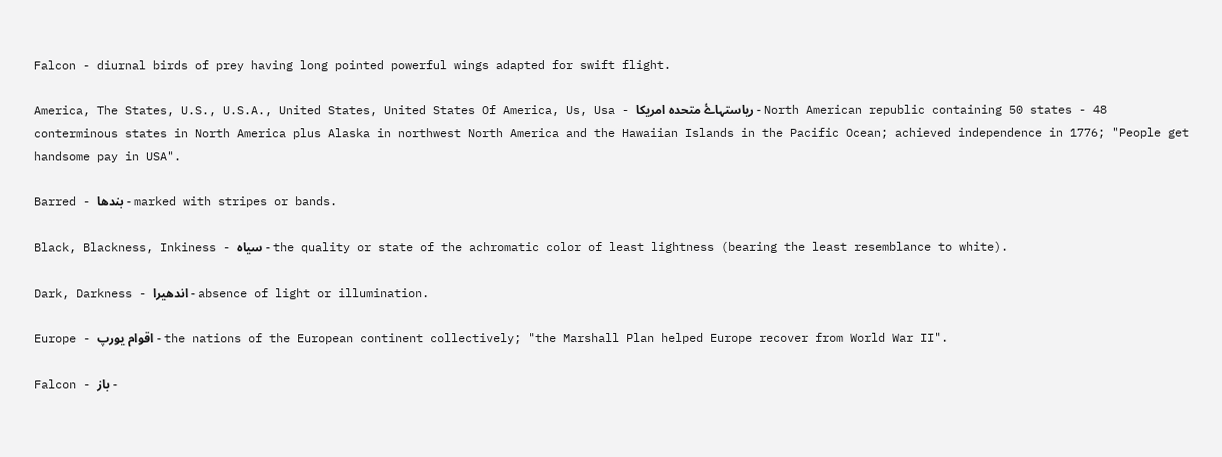Falcon - diurnal birds of prey having long pointed powerful wings adapted for swift flight.

America, The States, U.S., U.S.A., United States, United States Of America, Us, Usa - ریاستہاۓ متحدہ امریکا - North American republic containing 50 states - 48 conterminous states in North America plus Alaska in northwest North America and the Hawaiian Islands in the Pacific Ocean; achieved independence in 1776; "People get handsome pay in USA".

Barred - بندھا - marked with stripes or bands.

Black, Blackness, Inkiness - سیاہ - the quality or state of the achromatic color of least lightness (bearing the least resemblance to white).

Dark, Darkness - اندھیرا - absence of light or illumination.

Europe - اقوام یورپ - the nations of the European continent collectively; "the Marshall Plan helped Europe recover from World War II".

Falcon - باز -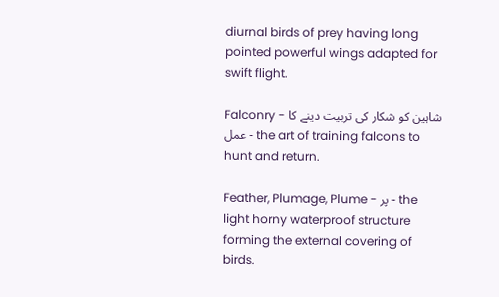diurnal birds of prey having long pointed powerful wings adapted for swift flight.

Falconry - شاہین کو شکار کی تربیت دینے کا عمل - the art of training falcons to hunt and return.

Feather, Plumage, Plume - پر - the light horny waterproof structure forming the external covering of birds.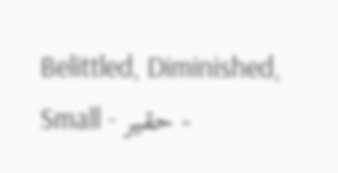Belittled, Diminished, Small - حقیر -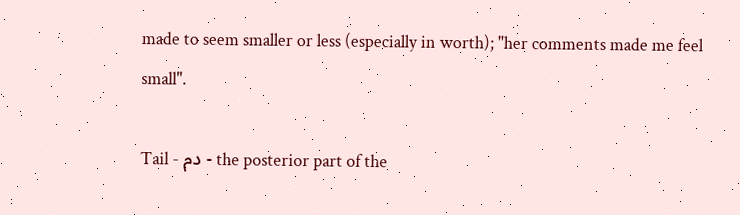made to seem smaller or less (especially in worth); "her comments made me feel small".

Tail - دم - the posterior part of the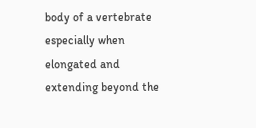body of a vertebrate especially when elongated and extending beyond the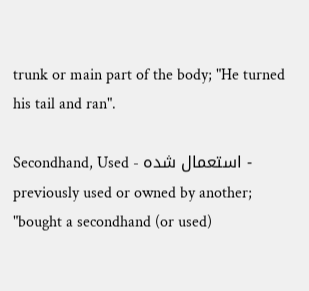trunk or main part of the body; "He turned his tail and ran".

Secondhand, Used - استعمال شدہ - previously used or owned by another; "bought a secondhand (or used)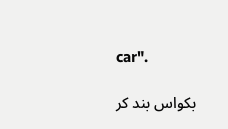car".

بکواس بند کر